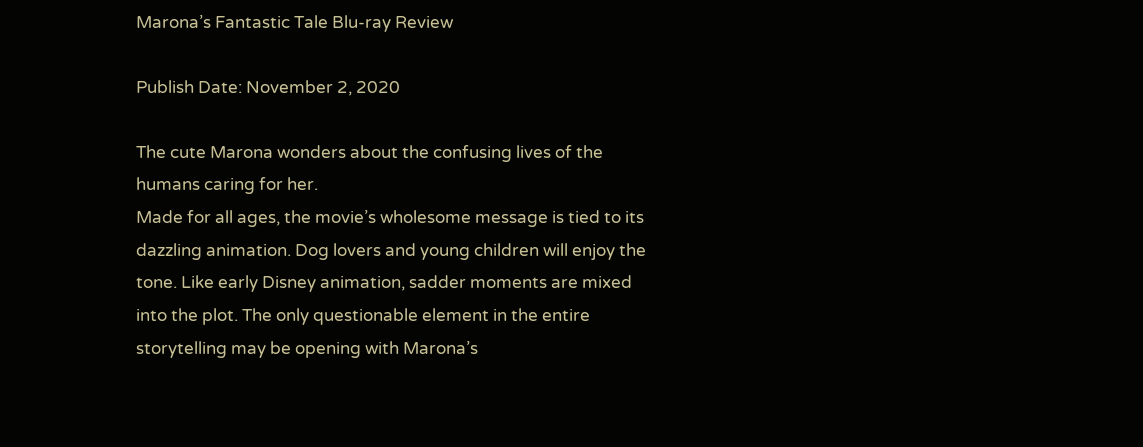Marona’s Fantastic Tale Blu-ray Review

Publish Date: November 2, 2020

The cute Marona wonders about the confusing lives of the humans caring for her.
Made for all ages, the movie’s wholesome message is tied to its dazzling animation. Dog lovers and young children will enjoy the tone. Like early Disney animation, sadder moments are mixed into the plot. The only questionable element in the entire storytelling may be opening with Marona’s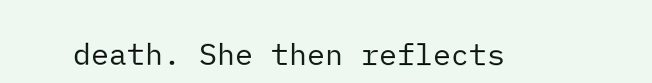death. She then reflects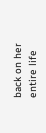back on her entire life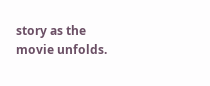story as the movie unfolds.